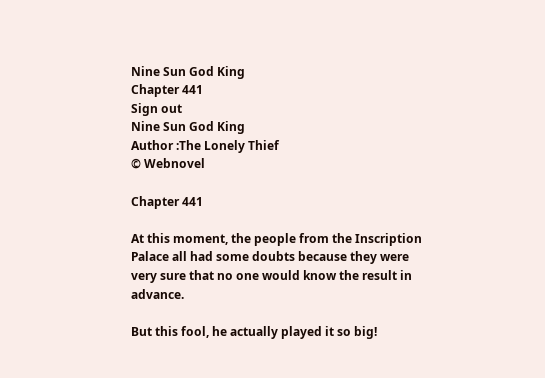Nine Sun God King
Chapter 441
Sign out
Nine Sun God King
Author :The Lonely Thief
© Webnovel

Chapter 441

At this moment, the people from the Inscription Palace all had some doubts because they were very sure that no one would know the result in advance.

But this fool, he actually played it so big!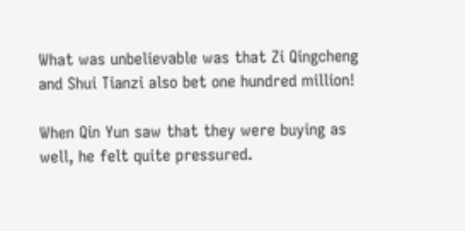What was unbelievable was that Zi Qingcheng and Shui Tianzi also bet one hundred million!

When Qin Yun saw that they were buying as well, he felt quite pressured.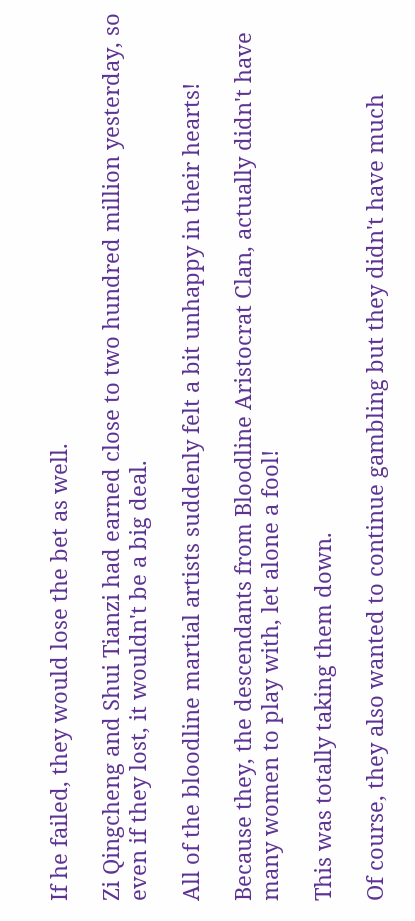If he failed, they would lose the bet as well.

Zi Qingcheng and Shui Tianzi had earned close to two hundred million yesterday, so even if they lost, it wouldn't be a big deal.

All of the bloodline martial artists suddenly felt a bit unhappy in their hearts!

Because they, the descendants from Bloodline Aristocrat Clan, actually didn't have many women to play with, let alone a fool!

This was totally taking them down.

Of course, they also wanted to continue gambling but they didn't have much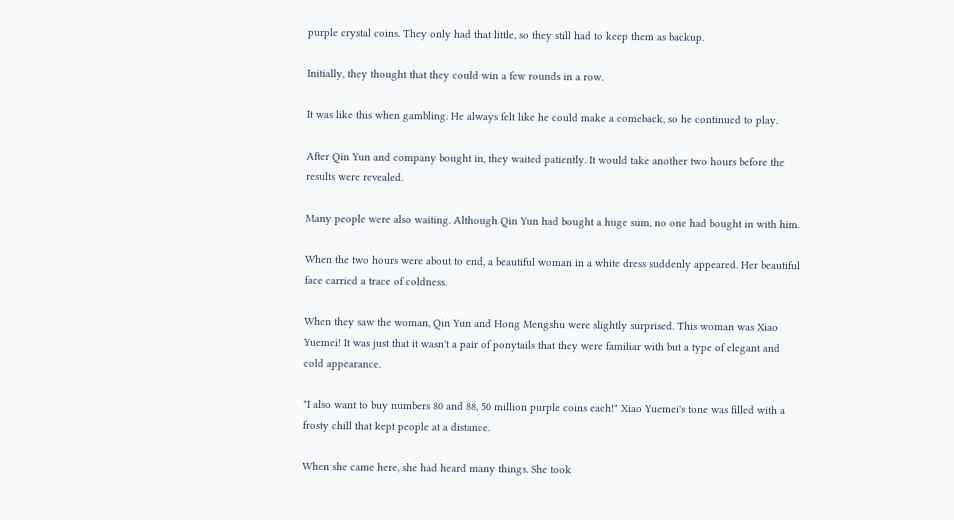purple crystal coins. They only had that little, so they still had to keep them as backup.

Initially, they thought that they could win a few rounds in a row.

It was like this when gambling. He always felt like he could make a comeback, so he continued to play.

After Qin Yun and company bought in, they waited patiently. It would take another two hours before the results were revealed.

Many people were also waiting. Although Qin Yun had bought a huge sum, no one had bought in with him.

When the two hours were about to end, a beautiful woman in a white dress suddenly appeared. Her beautiful face carried a trace of coldness.

When they saw the woman, Qin Yun and Hong Mengshu were slightly surprised. This woman was Xiao Yuemei! It was just that it wasn't a pair of ponytails that they were familiar with but a type of elegant and cold appearance.

"I also want to buy numbers 80 and 88, 50 million purple coins each!" Xiao Yuemei's tone was filled with a frosty chill that kept people at a distance.

When she came here, she had heard many things. She took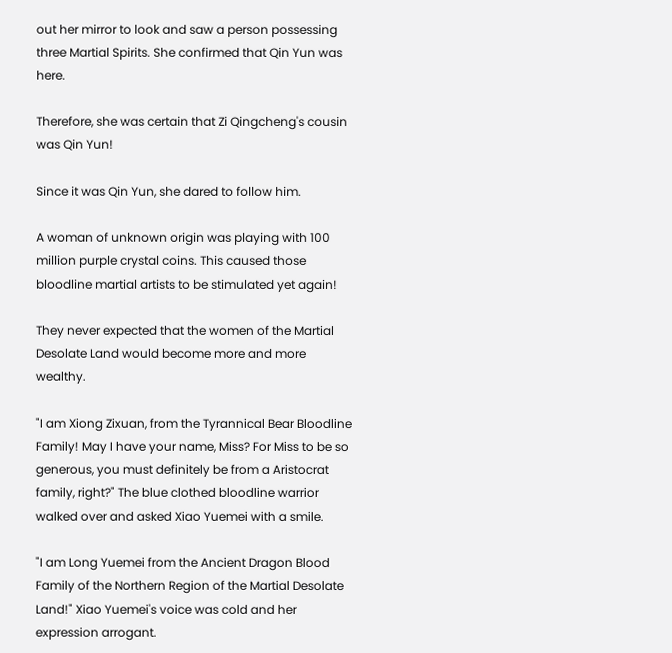out her mirror to look and saw a person possessing three Martial Spirits. She confirmed that Qin Yun was here.

Therefore, she was certain that Zi Qingcheng's cousin was Qin Yun!

Since it was Qin Yun, she dared to follow him.

A woman of unknown origin was playing with 100 million purple crystal coins. This caused those bloodline martial artists to be stimulated yet again!

They never expected that the women of the Martial Desolate Land would become more and more wealthy.

"I am Xiong Zixuan, from the Tyrannical Bear Bloodline Family! May I have your name, Miss? For Miss to be so generous, you must definitely be from a Aristocrat family, right?" The blue clothed bloodline warrior walked over and asked Xiao Yuemei with a smile.

"I am Long Yuemei from the Ancient Dragon Blood Family of the Northern Region of the Martial Desolate Land!" Xiao Yuemei's voice was cold and her expression arrogant.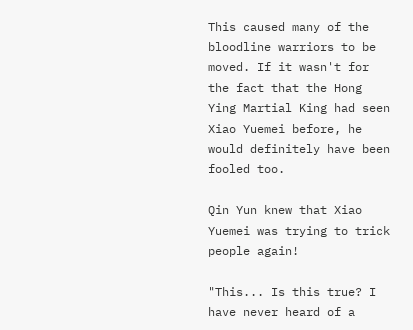This caused many of the bloodline warriors to be moved. If it wasn't for the fact that the Hong Ying Martial King had seen Xiao Yuemei before, he would definitely have been fooled too.

Qin Yun knew that Xiao Yuemei was trying to trick people again!

"This... Is this true? I have never heard of a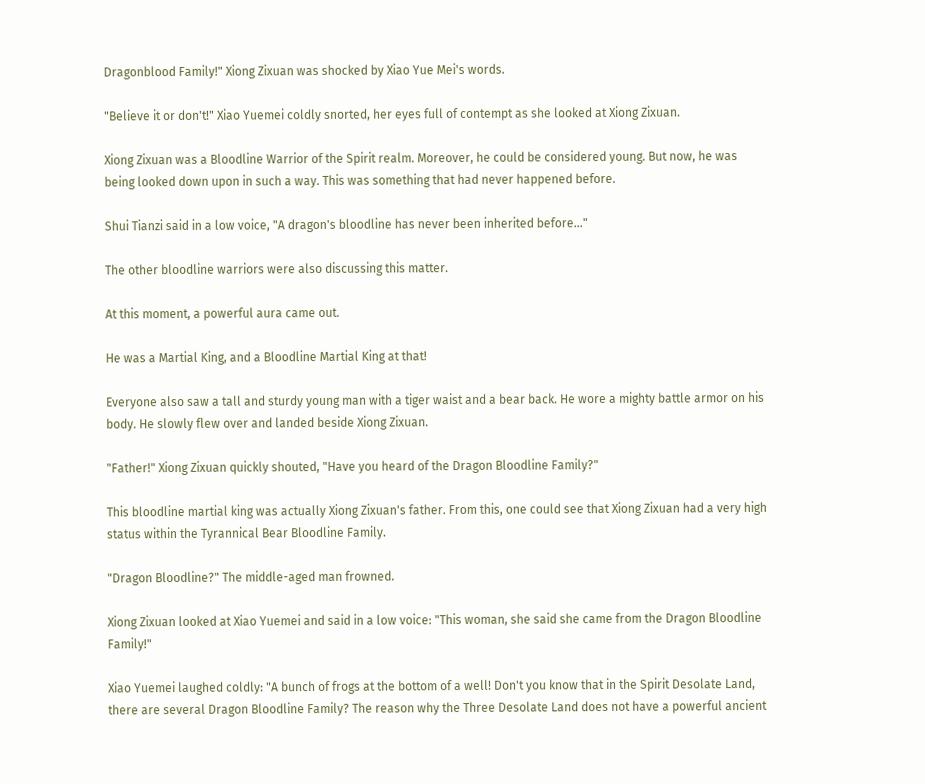Dragonblood Family!" Xiong Zixuan was shocked by Xiao Yue Mei's words.

"Believe it or don't!" Xiao Yuemei coldly snorted, her eyes full of contempt as she looked at Xiong Zixuan.

Xiong Zixuan was a Bloodline Warrior of the Spirit realm. Moreover, he could be considered young. But now, he was being looked down upon in such a way. This was something that had never happened before.

Shui Tianzi said in a low voice, "A dragon's bloodline has never been inherited before..."

The other bloodline warriors were also discussing this matter.

At this moment, a powerful aura came out.

He was a Martial King, and a Bloodline Martial King at that!

Everyone also saw a tall and sturdy young man with a tiger waist and a bear back. He wore a mighty battle armor on his body. He slowly flew over and landed beside Xiong Zixuan.

"Father!" Xiong Zixuan quickly shouted, "Have you heard of the Dragon Bloodline Family?"

This bloodline martial king was actually Xiong Zixuan's father. From this, one could see that Xiong Zixuan had a very high status within the Tyrannical Bear Bloodline Family.

"Dragon Bloodline?" The middle-aged man frowned.

Xiong Zixuan looked at Xiao Yuemei and said in a low voice: "This woman, she said she came from the Dragon Bloodline Family!"

Xiao Yuemei laughed coldly: "A bunch of frogs at the bottom of a well! Don't you know that in the Spirit Desolate Land, there are several Dragon Bloodline Family? The reason why the Three Desolate Land does not have a powerful ancient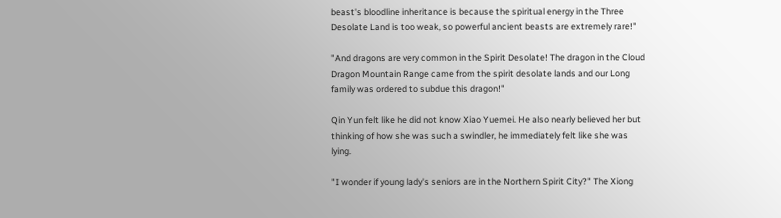beast's bloodline inheritance is because the spiritual energy in the Three Desolate Land is too weak, so powerful ancient beasts are extremely rare!"

"And dragons are very common in the Spirit Desolate! The dragon in the Cloud Dragon Mountain Range came from the spirit desolate lands and our Long family was ordered to subdue this dragon!"

Qin Yun felt like he did not know Xiao Yuemei. He also nearly believed her but thinking of how she was such a swindler, he immediately felt like she was lying.

"I wonder if young lady's seniors are in the Northern Spirit City?" The Xiong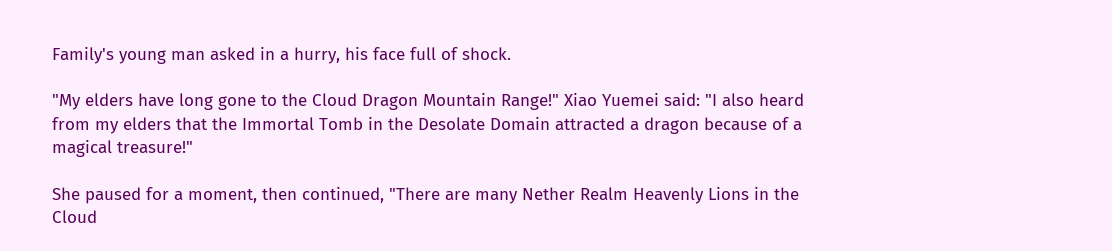Family's young man asked in a hurry, his face full of shock.

"My elders have long gone to the Cloud Dragon Mountain Range!" Xiao Yuemei said: "I also heard from my elders that the Immortal Tomb in the Desolate Domain attracted a dragon because of a magical treasure!"

She paused for a moment, then continued, "There are many Nether Realm Heavenly Lions in the Cloud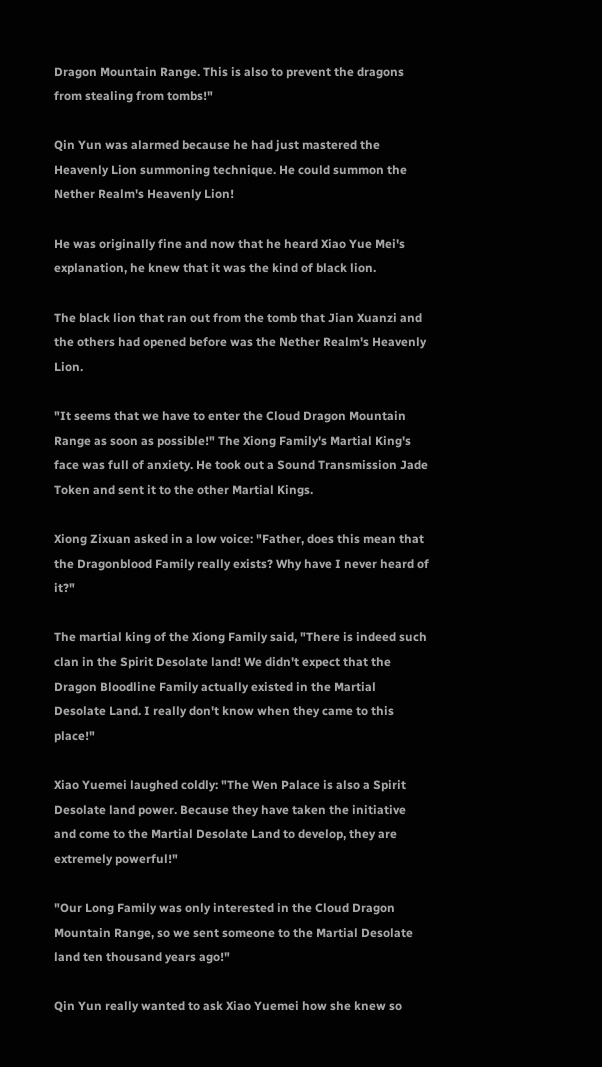Dragon Mountain Range. This is also to prevent the dragons from stealing from tombs!"

Qin Yun was alarmed because he had just mastered the Heavenly Lion summoning technique. He could summon the Nether Realm's Heavenly Lion!

He was originally fine and now that he heard Xiao Yue Mei's explanation, he knew that it was the kind of black lion.

The black lion that ran out from the tomb that Jian Xuanzi and the others had opened before was the Nether Realm's Heavenly Lion.

"It seems that we have to enter the Cloud Dragon Mountain Range as soon as possible!" The Xiong Family's Martial King's face was full of anxiety. He took out a Sound Transmission Jade Token and sent it to the other Martial Kings.

Xiong Zixuan asked in a low voice: "Father, does this mean that the Dragonblood Family really exists? Why have I never heard of it?"

The martial king of the Xiong Family said, "There is indeed such clan in the Spirit Desolate land! We didn't expect that the Dragon Bloodline Family actually existed in the Martial Desolate Land. I really don't know when they came to this place!"

Xiao Yuemei laughed coldly: "The Wen Palace is also a Spirit Desolate land power. Because they have taken the initiative and come to the Martial Desolate Land to develop, they are extremely powerful!"

"Our Long Family was only interested in the Cloud Dragon Mountain Range, so we sent someone to the Martial Desolate land ten thousand years ago!"

Qin Yun really wanted to ask Xiao Yuemei how she knew so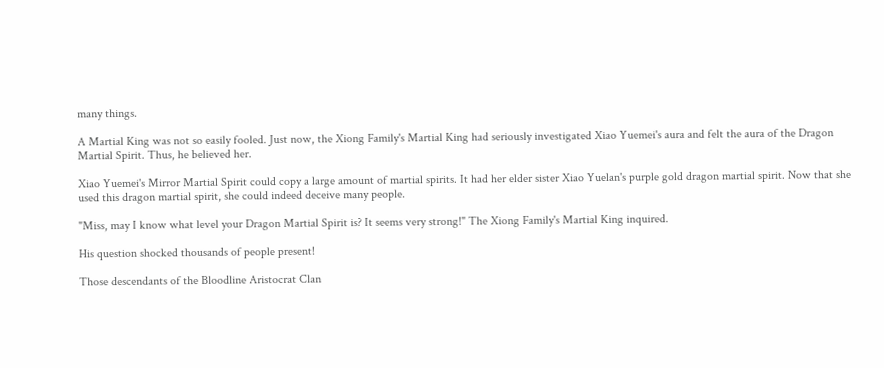many things.

A Martial King was not so easily fooled. Just now, the Xiong Family's Martial King had seriously investigated Xiao Yuemei's aura and felt the aura of the Dragon Martial Spirit. Thus, he believed her.

Xiao Yuemei's Mirror Martial Spirit could copy a large amount of martial spirits. It had her elder sister Xiao Yuelan's purple gold dragon martial spirit. Now that she used this dragon martial spirit, she could indeed deceive many people.

"Miss, may I know what level your Dragon Martial Spirit is? It seems very strong!" The Xiong Family's Martial King inquired.

His question shocked thousands of people present!

Those descendants of the Bloodline Aristocrat Clan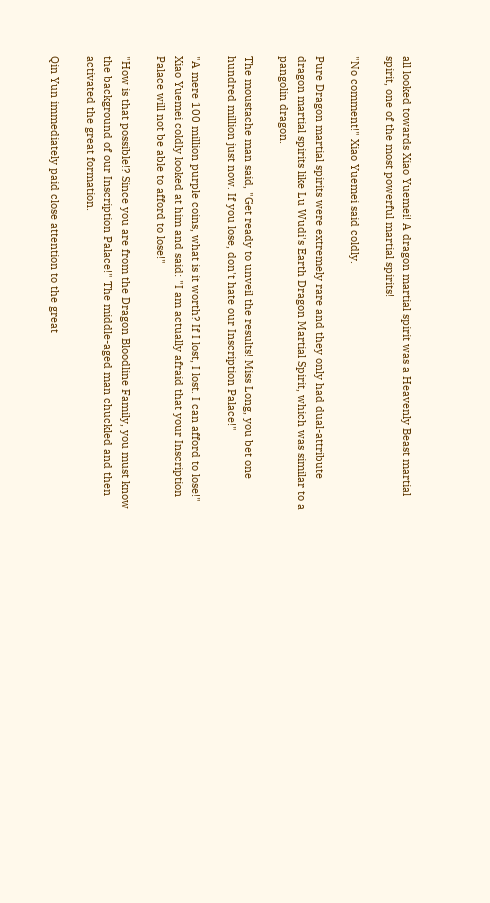all looked towards Xiao Yuemei! A dragon martial spirit was a Heavenly Beast martial spirit, one of the most powerful martial spirits!

"No comment!" Xiao Yuemei said coldly.

Pure Dragon martial spirits were extremely rare and they only had dual-attribute dragon martial spirits like Lu Wudi's Earth Dragon Martial Spirit, which was similar to a pangolin dragon.

The moustache man said, "Get ready to unveil the results! Miss Long, you bet one hundred million just now. If you lose, don't hate our Inscription Palace!"

"A mere 100 million purple coins, what is it worth? If I lost, I lost. I can afford to lose!" Xiao Yuemei coldly looked at him and said: "I am actually afraid that your Inscription Palace will not be able to afford to lose!"

"How is that possible!? Since you are from the Dragon Bloodline Family, you must know the background of our Inscription Palace!" The middle-aged man chuckled and then activated the great formation.

Qin Yun immediately paid close attention to the great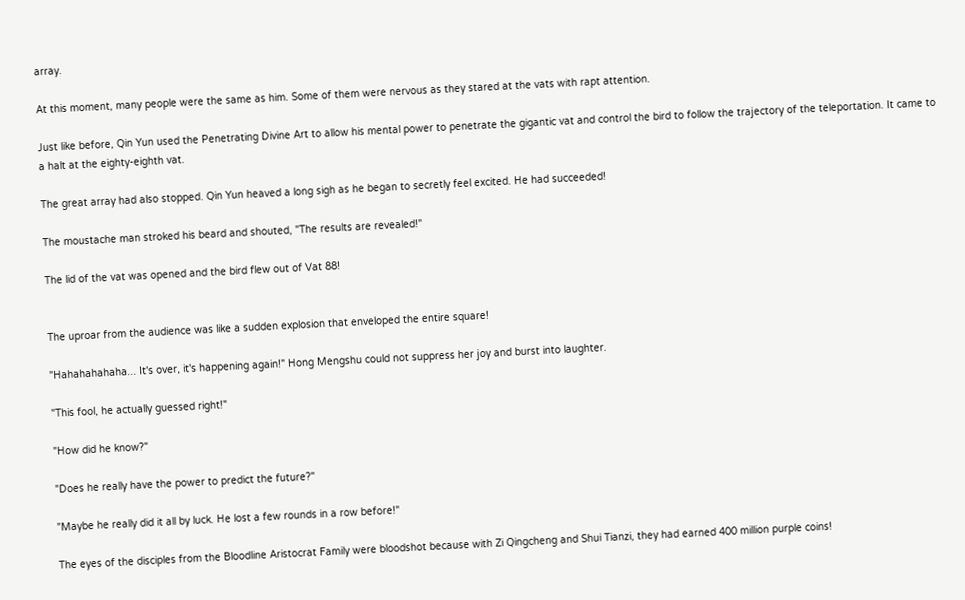array.

At this moment, many people were the same as him. Some of them were nervous as they stared at the vats with rapt attention.

Just like before, Qin Yun used the Penetrating Divine Art to allow his mental power to penetrate the gigantic vat and control the bird to follow the trajectory of the teleportation. It came to a halt at the eighty-eighth vat.

The great array had also stopped. Qin Yun heaved a long sigh as he began to secretly feel excited. He had succeeded!

The moustache man stroked his beard and shouted, "The results are revealed!"

The lid of the vat was opened and the bird flew out of Vat 88!


The uproar from the audience was like a sudden explosion that enveloped the entire square!

"Hahahahahaha... It's over, it's happening again!" Hong Mengshu could not suppress her joy and burst into laughter.

"This fool, he actually guessed right!"

"How did he know?"

"Does he really have the power to predict the future?"

"Maybe he really did it all by luck. He lost a few rounds in a row before!"

The eyes of the disciples from the Bloodline Aristocrat Family were bloodshot because with Zi Qingcheng and Shui Tianzi, they had earned 400 million purple coins!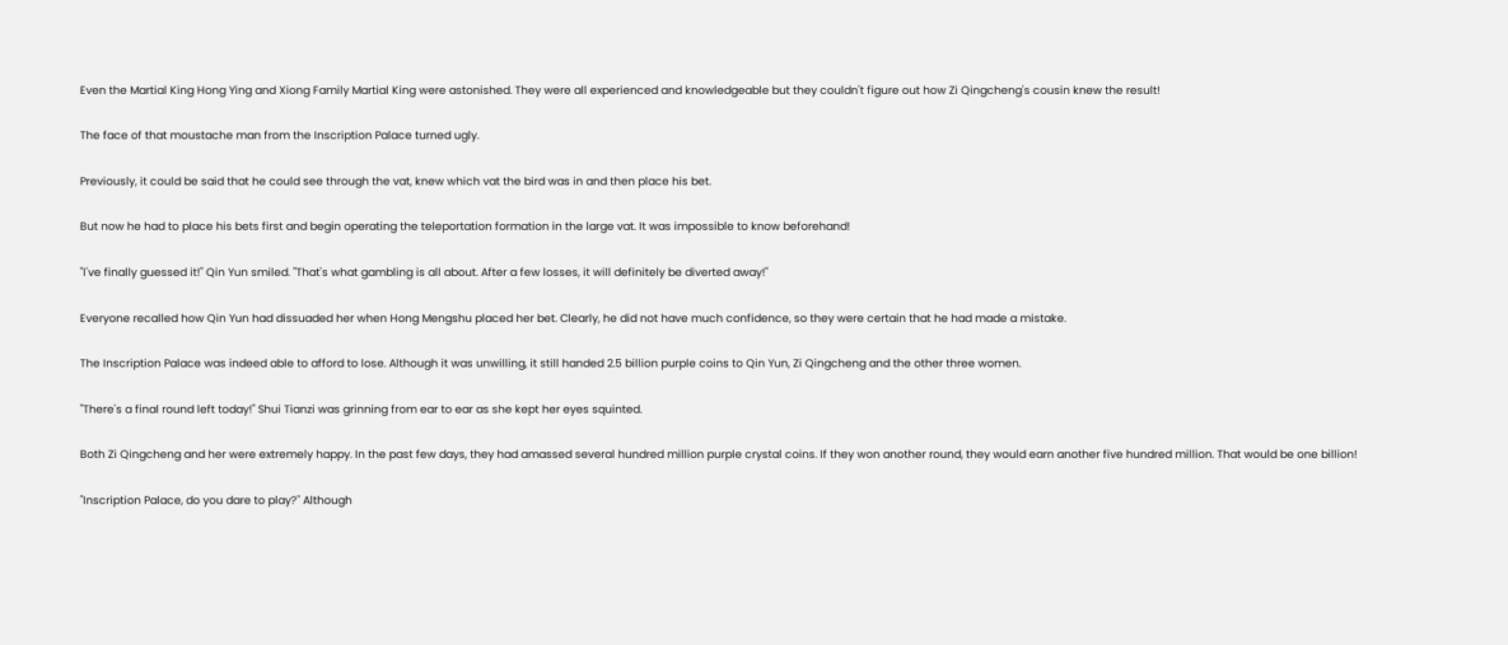Even the Martial King Hong Ying and Xiong Family Martial King were astonished. They were all experienced and knowledgeable but they couldn't figure out how Zi Qingcheng's cousin knew the result!

The face of that moustache man from the Inscription Palace turned ugly.

Previously, it could be said that he could see through the vat, knew which vat the bird was in and then place his bet.

But now he had to place his bets first and begin operating the teleportation formation in the large vat. It was impossible to know beforehand!

"I've finally guessed it!" Qin Yun smiled. "That's what gambling is all about. After a few losses, it will definitely be diverted away!"

Everyone recalled how Qin Yun had dissuaded her when Hong Mengshu placed her bet. Clearly, he did not have much confidence, so they were certain that he had made a mistake.

The Inscription Palace was indeed able to afford to lose. Although it was unwilling, it still handed 2.5 billion purple coins to Qin Yun, Zi Qingcheng and the other three women.

"There's a final round left today!" Shui Tianzi was grinning from ear to ear as she kept her eyes squinted.

Both Zi Qingcheng and her were extremely happy. In the past few days, they had amassed several hundred million purple crystal coins. If they won another round, they would earn another five hundred million. That would be one billion!

"Inscription Palace, do you dare to play?" Although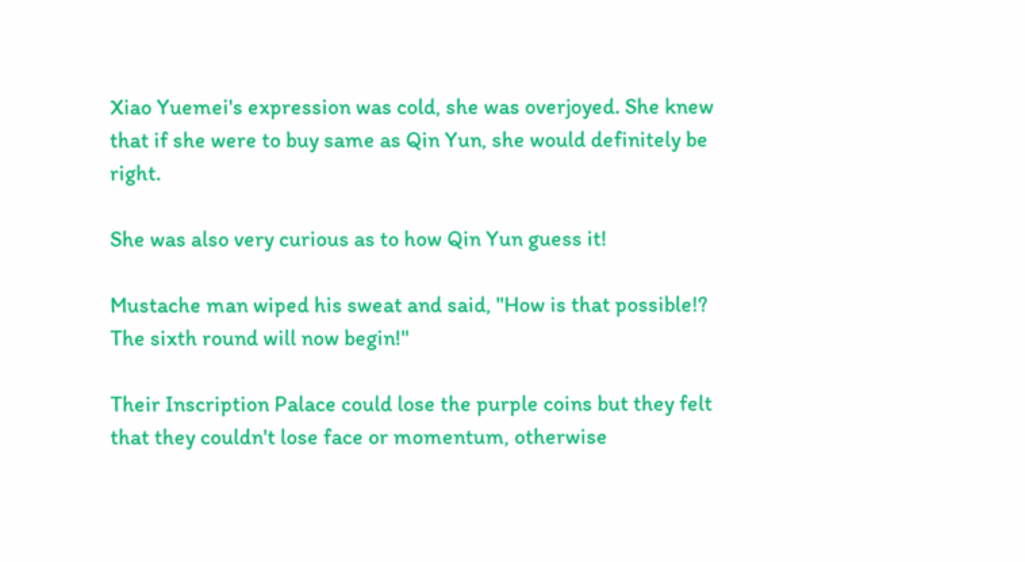Xiao Yuemei's expression was cold, she was overjoyed. She knew that if she were to buy same as Qin Yun, she would definitely be right.

She was also very curious as to how Qin Yun guess it!

Mustache man wiped his sweat and said, "How is that possible!? The sixth round will now begin!"

Their Inscription Palace could lose the purple coins but they felt that they couldn't lose face or momentum, otherwise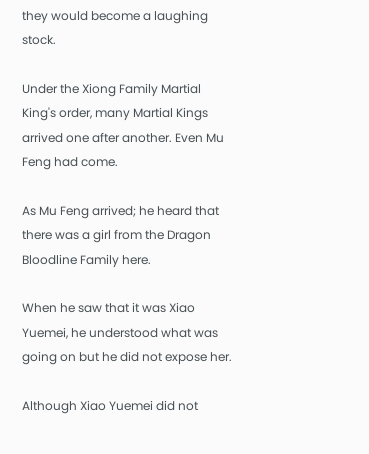they would become a laughing stock.

Under the Xiong Family Martial King's order, many Martial Kings arrived one after another. Even Mu Feng had come.

As Mu Feng arrived; he heard that there was a girl from the Dragon Bloodline Family here.

When he saw that it was Xiao Yuemei, he understood what was going on but he did not expose her.

Although Xiao Yuemei did not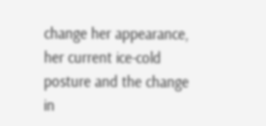change her appearance, her current ice-cold posture and the change in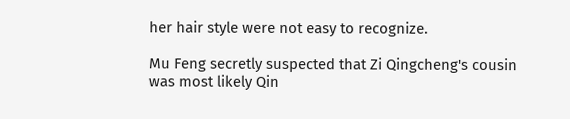her hair style were not easy to recognize.

Mu Feng secretly suspected that Zi Qingcheng's cousin was most likely Qin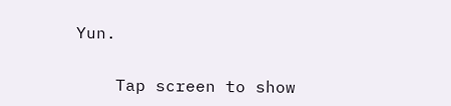Yun.


    Tap screen to show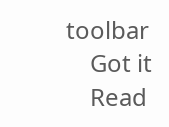toolbar
    Got it
    Read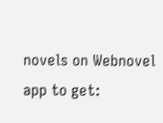novels on Webnovel app to get: